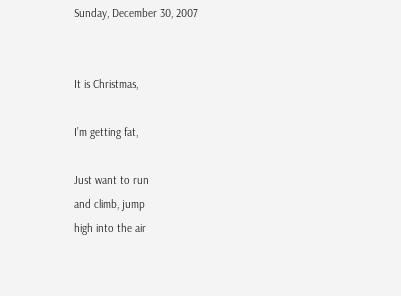Sunday, December 30, 2007


It is Christmas,

I’m getting fat,

Just want to run
and climb, jump
high into the air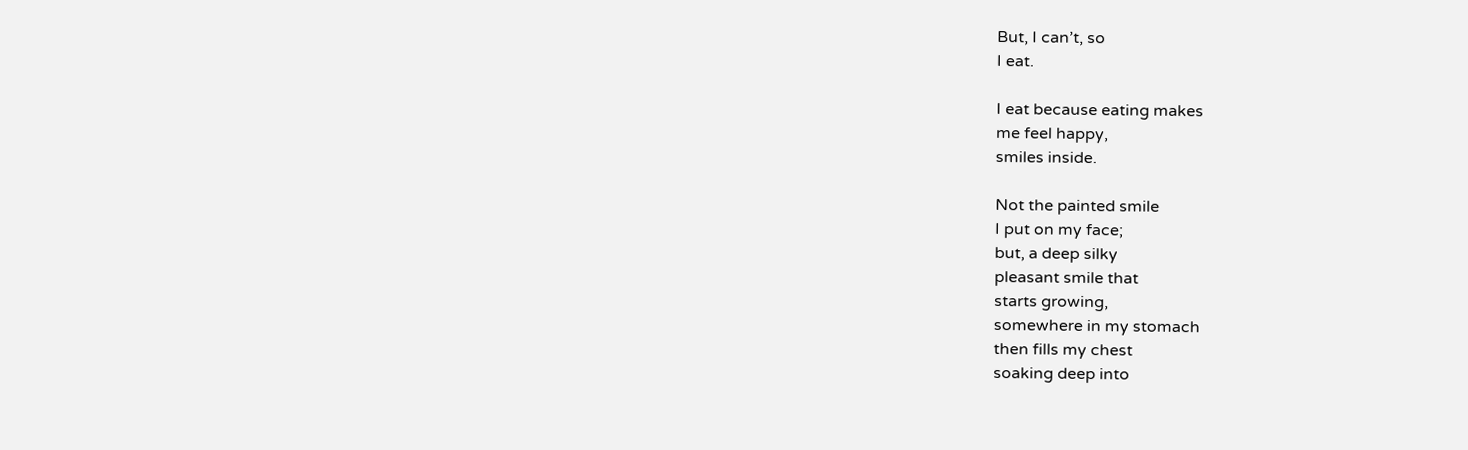But, I can’t, so
I eat.

I eat because eating makes
me feel happy,
smiles inside.

Not the painted smile
I put on my face;
but, a deep silky
pleasant smile that
starts growing,
somewhere in my stomach
then fills my chest
soaking deep into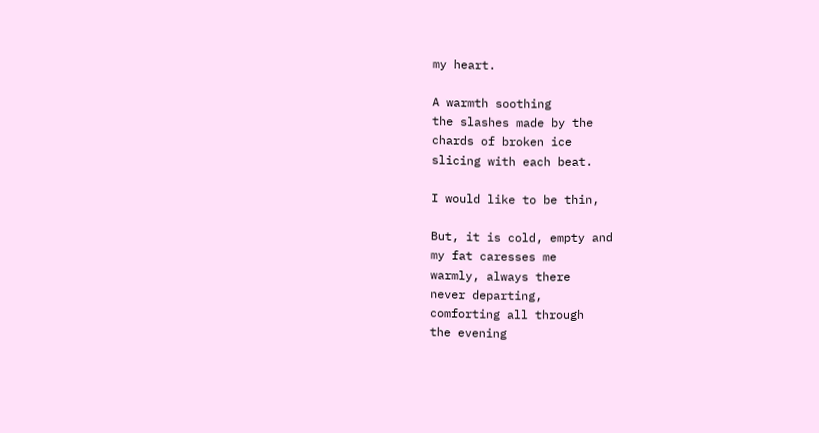my heart.

A warmth soothing
the slashes made by the
chards of broken ice
slicing with each beat.

I would like to be thin,

But, it is cold, empty and
my fat caresses me
warmly, always there
never departing,
comforting all through
the evening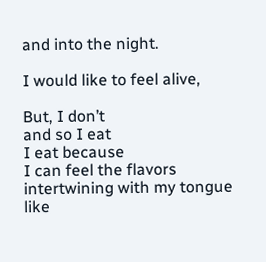and into the night.

I would like to feel alive,

But, I don’t
and so I eat
I eat because
I can feel the flavors
intertwining with my tongue
like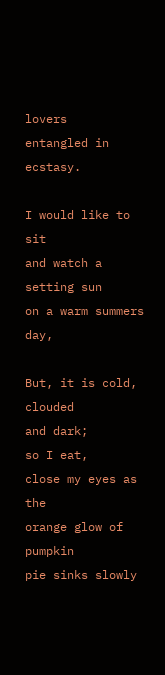lovers
entangled in ecstasy.

I would like to sit
and watch a setting sun
on a warm summers day,

But, it is cold, clouded
and dark;
so I eat,
close my eyes as the
orange glow of pumpkin
pie sinks slowly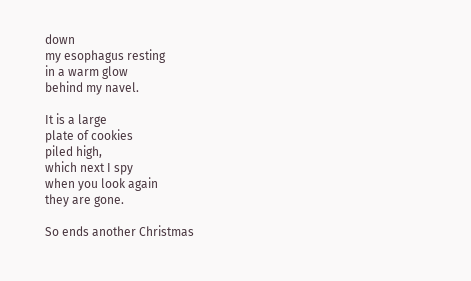down
my esophagus resting
in a warm glow
behind my navel.

It is a large
plate of cookies
piled high,
which next I spy
when you look again
they are gone.

So ends another Christmas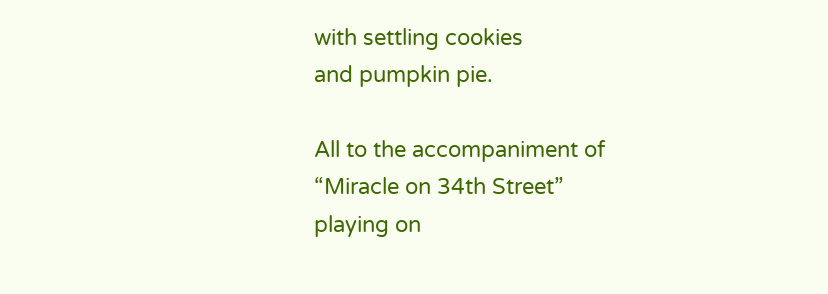with settling cookies
and pumpkin pie.

All to the accompaniment of
“Miracle on 34th Street”
playing on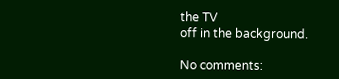the TV
off in the background.

No comments: